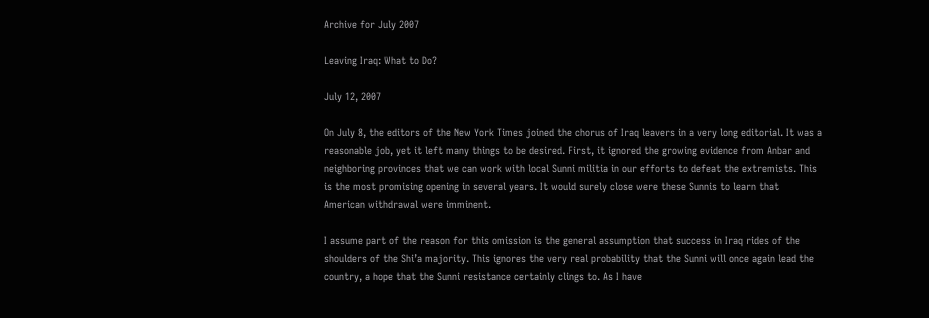Archive for July 2007

Leaving Iraq: What to Do?

July 12, 2007

On July 8, the editors of the New York Times joined the chorus of Iraq leavers in a very long editorial. It was a reasonable job, yet it left many things to be desired. First, it ignored the growing evidence from Anbar and neighboring provinces that we can work with local Sunni militia in our efforts to defeat the extremists. This is the most promising opening in several years. It would surely close were these Sunnis to learn that American withdrawal were imminent.

I assume part of the reason for this omission is the general assumption that success in Iraq rides of the shoulders of the Shi’a majority. This ignores the very real probability that the Sunni will once again lead the country, a hope that the Sunni resistance certainly clings to. As I have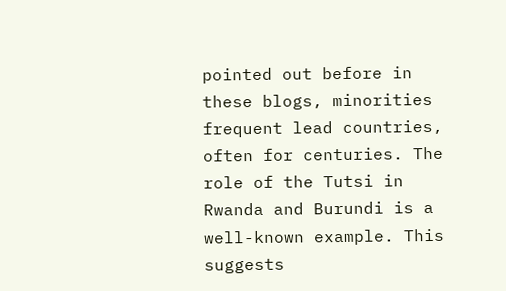pointed out before in these blogs, minorities frequent lead countries, often for centuries. The role of the Tutsi in Rwanda and Burundi is a well-known example. This suggests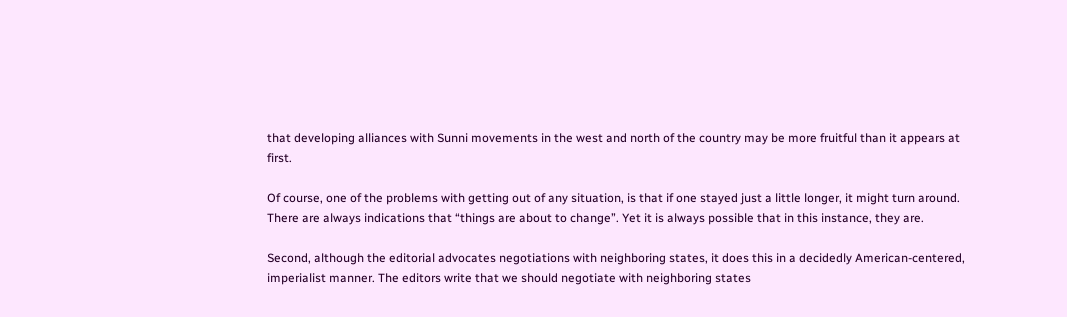that developing alliances with Sunni movements in the west and north of the country may be more fruitful than it appears at first.

Of course, one of the problems with getting out of any situation, is that if one stayed just a little longer, it might turn around. There are always indications that “things are about to change”. Yet it is always possible that in this instance, they are.

Second, although the editorial advocates negotiations with neighboring states, it does this in a decidedly American-centered, imperialist manner. The editors write that we should negotiate with neighboring states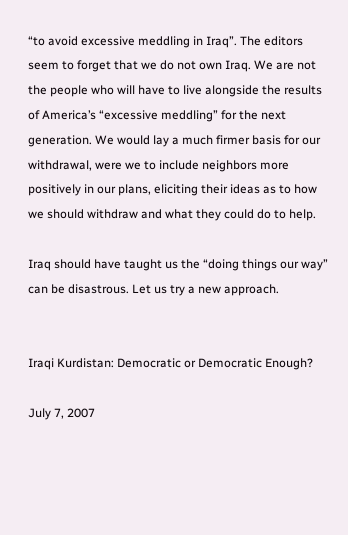“to avoid excessive meddling in Iraq”. The editors seem to forget that we do not own Iraq. We are not the people who will have to live alongside the results of America’s “excessive meddling” for the next generation. We would lay a much firmer basis for our withdrawal, were we to include neighbors more positively in our plans, eliciting their ideas as to how we should withdraw and what they could do to help.

Iraq should have taught us the “doing things our way” can be disastrous. Let us try a new approach.


Iraqi Kurdistan: Democratic or Democratic Enough?

July 7, 2007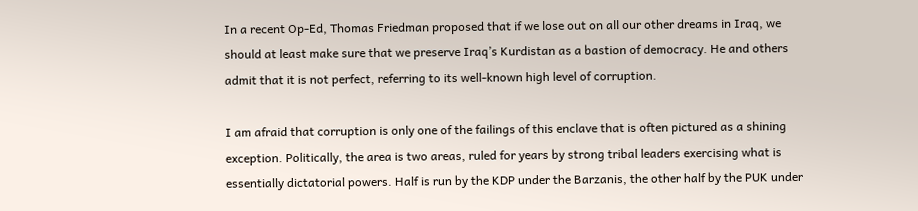In a recent Op-Ed, Thomas Friedman proposed that if we lose out on all our other dreams in Iraq, we should at least make sure that we preserve Iraq’s Kurdistan as a bastion of democracy. He and others admit that it is not perfect, referring to its well-known high level of corruption.

I am afraid that corruption is only one of the failings of this enclave that is often pictured as a shining exception. Politically, the area is two areas, ruled for years by strong tribal leaders exercising what is essentially dictatorial powers. Half is run by the KDP under the Barzanis, the other half by the PUK under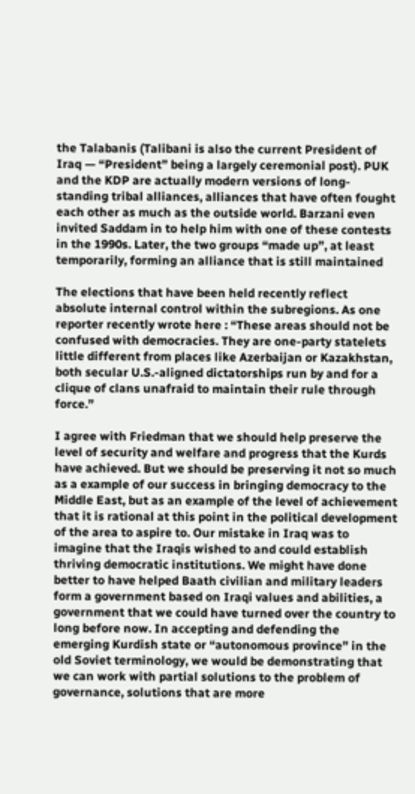the Talabanis (Talibani is also the current President of Iraq — “President” being a largely ceremonial post). PUK and the KDP are actually modern versions of long-standing tribal alliances, alliances that have often fought each other as much as the outside world. Barzani even invited Saddam in to help him with one of these contests in the 1990s. Later, the two groups “made up”, at least temporarily, forming an alliance that is still maintained

The elections that have been held recently reflect absolute internal control within the subregions. As one reporter recently wrote here : “These areas should not be confused with democracies. They are one-party statelets little different from places like Azerbaijan or Kazakhstan, both secular U.S.-aligned dictatorships run by and for a clique of clans unafraid to maintain their rule through force.”

I agree with Friedman that we should help preserve the level of security and welfare and progress that the Kurds have achieved. But we should be preserving it not so much as a example of our success in bringing democracy to the Middle East, but as an example of the level of achievement that it is rational at this point in the political development of the area to aspire to. Our mistake in Iraq was to imagine that the Iraqis wished to and could establish thriving democratic institutions. We might have done better to have helped Baath civilian and military leaders form a government based on Iraqi values and abilities, a government that we could have turned over the country to long before now. In accepting and defending the emerging Kurdish state or “autonomous province” in the old Soviet terminology, we would be demonstrating that we can work with partial solutions to the problem of governance, solutions that are more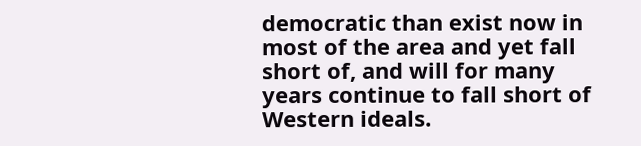democratic than exist now in most of the area and yet fall short of, and will for many years continue to fall short of Western ideals.